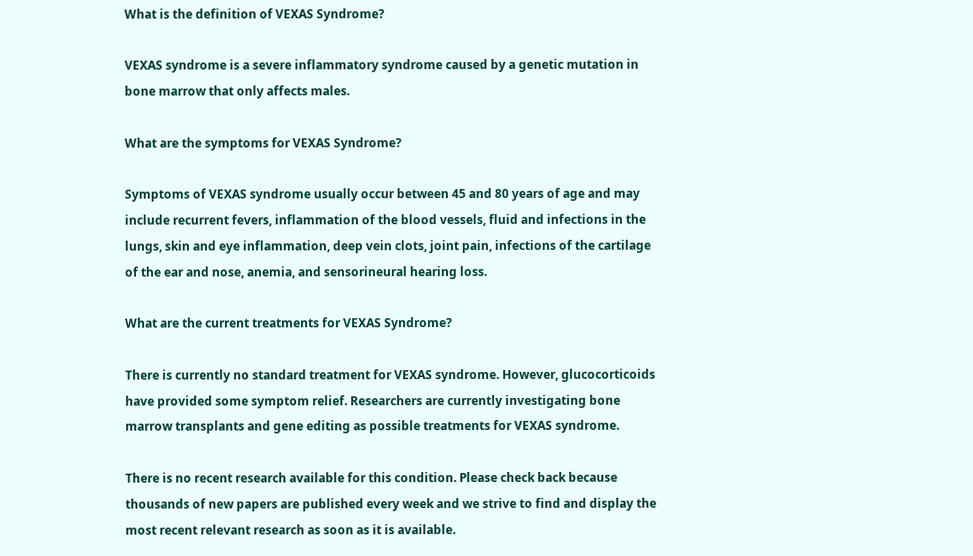What is the definition of VEXAS Syndrome?

VEXAS syndrome is a severe inflammatory syndrome caused by a genetic mutation in bone marrow that only affects males.

What are the symptoms for VEXAS Syndrome?

Symptoms of VEXAS syndrome usually occur between 45 and 80 years of age and may include recurrent fevers, inflammation of the blood vessels, fluid and infections in the lungs, skin and eye inflammation, deep vein clots, joint pain, infections of the cartilage of the ear and nose, anemia, and sensorineural hearing loss.

What are the current treatments for VEXAS Syndrome?

There is currently no standard treatment for VEXAS syndrome. However, glucocorticoids have provided some symptom relief. Researchers are currently investigating bone marrow transplants and gene editing as possible treatments for VEXAS syndrome.

There is no recent research available for this condition. Please check back because thousands of new papers are published every week and we strive to find and display the most recent relevant research as soon as it is available.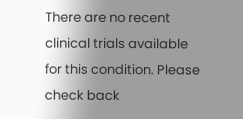There are no recent clinical trials available for this condition. Please check back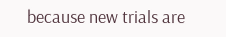because new trials are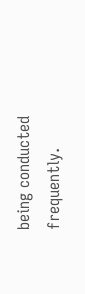being conducted frequently.